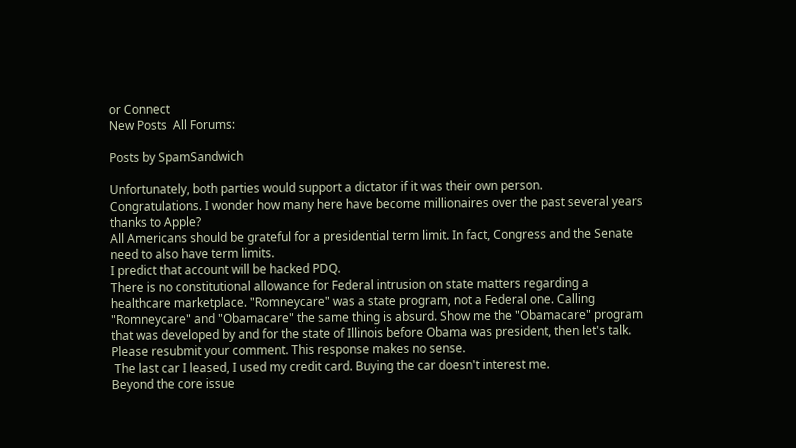or Connect
New Posts  All Forums:

Posts by SpamSandwich

Unfortunately, both parties would support a dictator if it was their own person.
Congratulations. I wonder how many here have become millionaires over the past several years thanks to Apple?
All Americans should be grateful for a presidential term limit. In fact, Congress and the Senate need to also have term limits.
I predict that account will be hacked PDQ.
There is no constitutional allowance for Federal intrusion on state matters regarding a healthcare marketplace. "Romneycare" was a state program, not a Federal one. Calling "Romneycare" and "Obamacare" the same thing is absurd. Show me the "Obamacare" program that was developed by and for the state of Illinois before Obama was president, then let's talk.
Please resubmit your comment. This response makes no sense.
 The last car I leased, I used my credit card. Buying the car doesn't interest me.
Beyond the core issue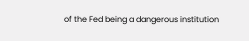of the Fed being a dangerous institution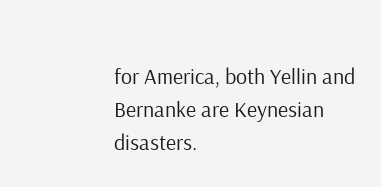for America, both Yellin and Bernanke are Keynesian disasters.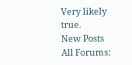Very likely true.
New Posts  All Forums: